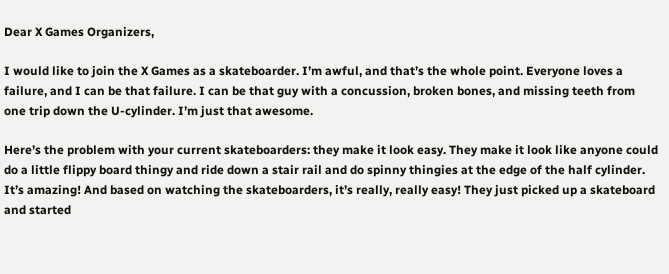Dear X Games Organizers,

I would like to join the X Games as a skateboarder. I’m awful, and that’s the whole point. Everyone loves a failure, and I can be that failure. I can be that guy with a concussion, broken bones, and missing teeth from one trip down the U-cylinder. I’m just that awesome.

Here’s the problem with your current skateboarders: they make it look easy. They make it look like anyone could do a little flippy board thingy and ride down a stair rail and do spinny thingies at the edge of the half cylinder. It’s amazing! And based on watching the skateboarders, it’s really, really easy! They just picked up a skateboard and started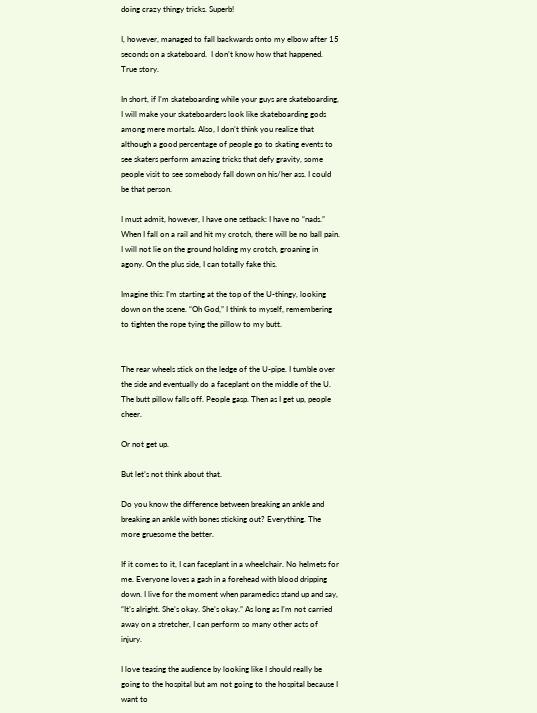doing crazy thingy tricks. Superb!

I, however, managed to fall backwards onto my elbow after 15 seconds on a skateboard.  I don’t know how that happened. True story.

In short, if I’m skateboarding while your guys are skateboarding, I will make your skateboarders look like skateboarding gods among mere mortals. Also, I don’t think you realize that although a good percentage of people go to skating events to see skaters perform amazing tricks that defy gravity, some people visit to see somebody fall down on his/her ass. I could be that person.

I must admit, however, I have one setback: I have no “nads.” When I fall on a rail and hit my crotch, there will be no ball pain. I will not lie on the ground holding my crotch, groaning in agony. On the plus side, I can totally fake this.

Imagine this: I’m starting at the top of the U-thingy, looking down on the scene. “Oh God,” I think to myself, remembering to tighten the rope tying the pillow to my butt.


The rear wheels stick on the ledge of the U-pipe. I tumble over the side and eventually do a faceplant on the middle of the U. The butt pillow falls off. People gasp. Then as I get up, people cheer.

Or not get up.

But let’s not think about that.

Do you know the difference between breaking an ankle and breaking an ankle with bones sticking out? Everything. The more gruesome the better.

If it comes to it, I can faceplant in a wheelchair. No helmets for me. Everyone loves a gash in a forehead with blood dripping down. I live for the moment when paramedics stand up and say, “It’s alright. She’s okay. She’s okay.” As long as I’m not carried away on a stretcher, I can perform so many other acts of injury.

I love teasing the audience by looking like I should really be going to the hospital but am not going to the hospital because I want to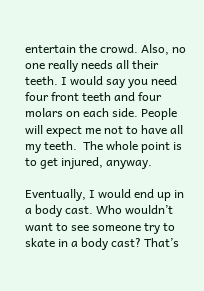entertain the crowd. Also, no one really needs all their teeth. I would say you need four front teeth and four molars on each side. People will expect me not to have all my teeth.  The whole point is to get injured, anyway.

Eventually, I would end up in a body cast. Who wouldn’t want to see someone try to skate in a body cast? That’s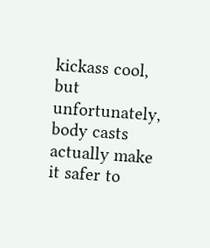kickass cool, but unfortunately, body casts actually make it safer to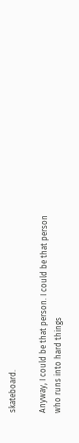skateboard.

Anyway, I could be that person. I could be that person who runs into hard things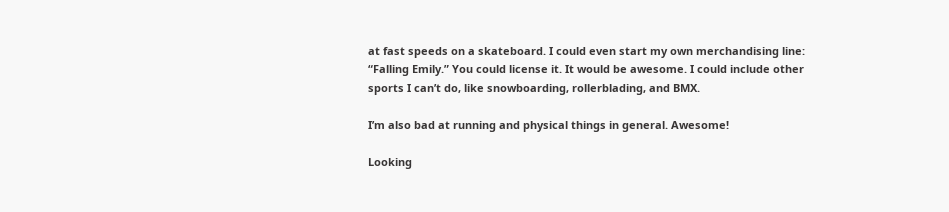at fast speeds on a skateboard. I could even start my own merchandising line: “Falling Emily.” You could license it. It would be awesome. I could include other sports I can’t do, like snowboarding, rollerblading, and BMX.

I’m also bad at running and physical things in general. Awesome!

Looking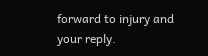forward to injury and your reply.